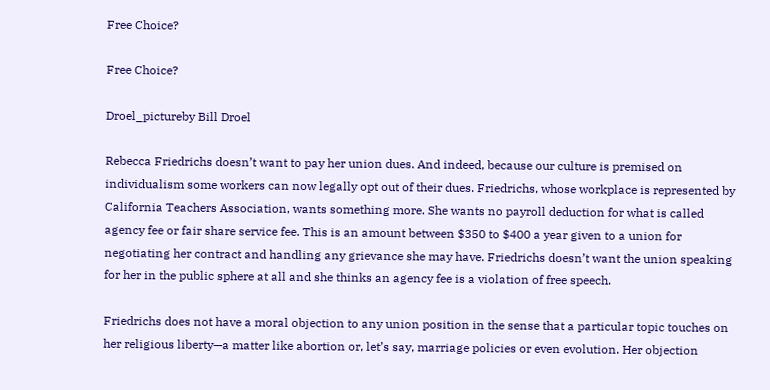Free Choice?

Free Choice?

Droel_pictureby Bill Droel

Rebecca Friedrichs doesn’t want to pay her union dues. And indeed, because our culture is premised on individualism some workers can now legally opt out of their dues. Friedrichs, whose workplace is represented by California Teachers Association, wants something more. She wants no payroll deduction for what is called agency fee or fair share service fee. This is an amount between $350 to $400 a year given to a union for negotiating her contract and handling any grievance she may have. Friedrichs doesn’t want the union speaking for her in the public sphere at all and she thinks an agency fee is a violation of free speech.

Friedrichs does not have a moral objection to any union position in the sense that a particular topic touches on her religious liberty—a matter like abortion or, let’s say, marriage policies or even evolution. Her objection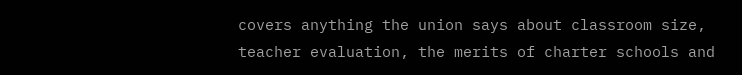covers anything the union says about classroom size, teacher evaluation, the merits of charter schools and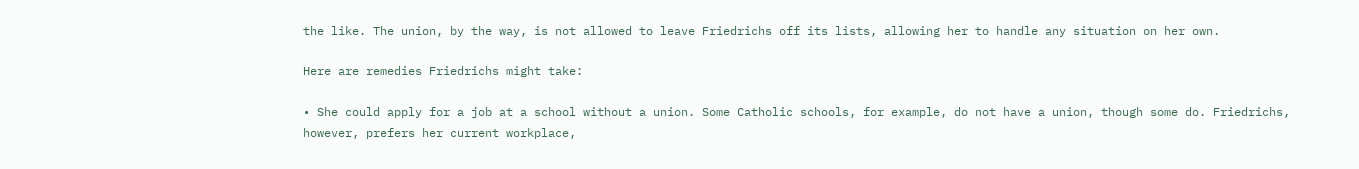the like. The union, by the way, is not allowed to leave Friedrichs off its lists, allowing her to handle any situation on her own.

Here are remedies Friedrichs might take:

• She could apply for a job at a school without a union. Some Catholic schools, for example, do not have a union, though some do. Friedrichs, however, prefers her current workplace,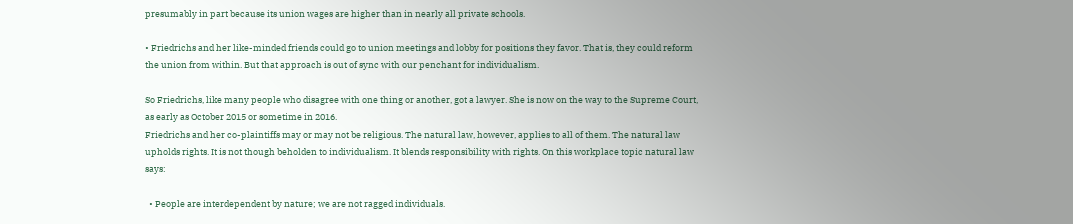presumably in part because its union wages are higher than in nearly all private schools.

• Friedrichs and her like-minded friends could go to union meetings and lobby for positions they favor. That is, they could reform the union from within. But that approach is out of sync with our penchant for individualism.

So Friedrichs, like many people who disagree with one thing or another, got a lawyer. She is now on the way to the Supreme Court, as early as October 2015 or sometime in 2016.
Friedrichs and her co-plaintiffs may or may not be religious. The natural law, however, applies to all of them. The natural law upholds rights. It is not though beholden to individualism. It blends responsibility with rights. On this workplace topic natural law says:

  • People are interdependent by nature; we are not ragged individuals.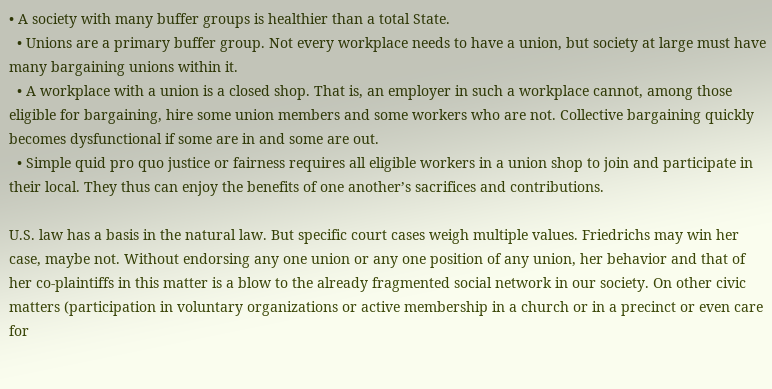• A society with many buffer groups is healthier than a total State.
  • Unions are a primary buffer group. Not every workplace needs to have a union, but society at large must have many bargaining unions within it.
  • A workplace with a union is a closed shop. That is, an employer in such a workplace cannot, among those eligible for bargaining, hire some union members and some workers who are not. Collective bargaining quickly becomes dysfunctional if some are in and some are out.
  • Simple quid pro quo justice or fairness requires all eligible workers in a union shop to join and participate in their local. They thus can enjoy the benefits of one another’s sacrifices and contributions.

U.S. law has a basis in the natural law. But specific court cases weigh multiple values. Friedrichs may win her case, maybe not. Without endorsing any one union or any one position of any union, her behavior and that of her co-plaintiffs in this matter is a blow to the already fragmented social network in our society. On other civic matters (participation in voluntary organizations or active membership in a church or in a precinct or even care for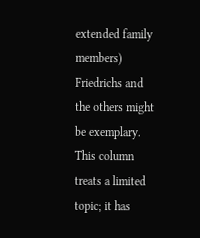extended family members) Friedrichs and the others might be exemplary. This column treats a limited topic; it has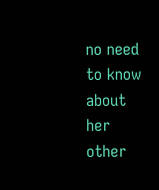no need to know about her other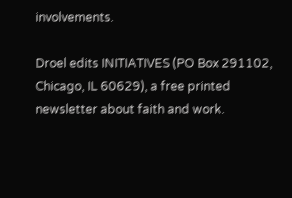involvements.

Droel edits INITIATIVES (PO Box 291102, Chicago, IL 60629), a free printed newsletter about faith and work.